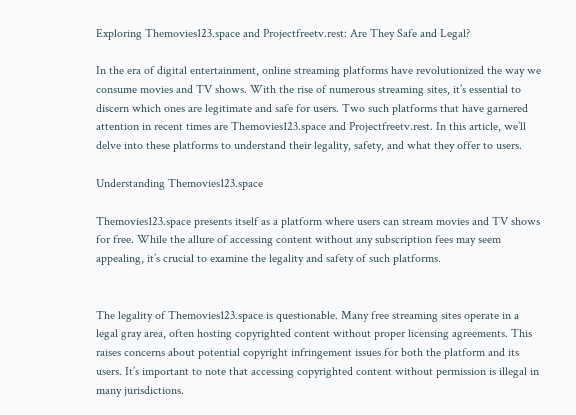Exploring Themovies123.space and Projectfreetv.rest: Are They Safe and Legal?

In the era of digital entertainment, online streaming platforms have revolutionized the way we consume movies and TV shows. With the rise of numerous streaming sites, it’s essential to discern which ones are legitimate and safe for users. Two such platforms that have garnered attention in recent times are Themovies123.space and Projectfreetv.rest. In this article, we’ll delve into these platforms to understand their legality, safety, and what they offer to users.

Understanding Themovies123.space

Themovies123.space presents itself as a platform where users can stream movies and TV shows for free. While the allure of accessing content without any subscription fees may seem appealing, it’s crucial to examine the legality and safety of such platforms.


The legality of Themovies123.space is questionable. Many free streaming sites operate in a legal gray area, often hosting copyrighted content without proper licensing agreements. This raises concerns about potential copyright infringement issues for both the platform and its users. It’s important to note that accessing copyrighted content without permission is illegal in many jurisdictions.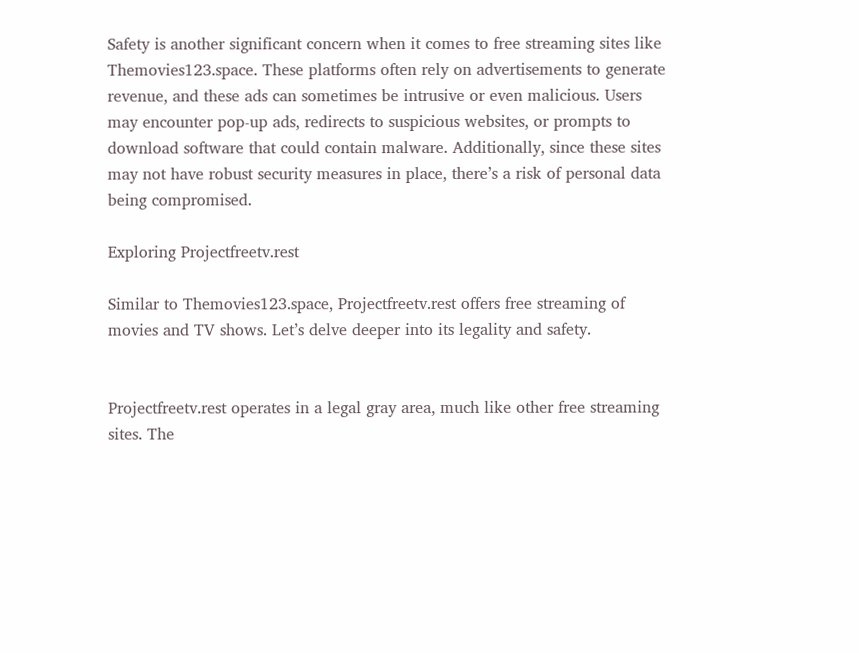Safety is another significant concern when it comes to free streaming sites like Themovies123.space. These platforms often rely on advertisements to generate revenue, and these ads can sometimes be intrusive or even malicious. Users may encounter pop-up ads, redirects to suspicious websites, or prompts to download software that could contain malware. Additionally, since these sites may not have robust security measures in place, there’s a risk of personal data being compromised.

Exploring Projectfreetv.rest

Similar to Themovies123.space, Projectfreetv.rest offers free streaming of movies and TV shows. Let’s delve deeper into its legality and safety.


Projectfreetv.rest operates in a legal gray area, much like other free streaming sites. The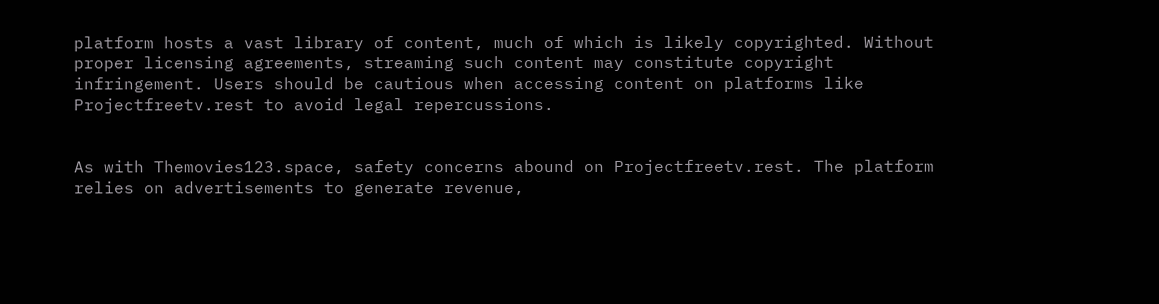platform hosts a vast library of content, much of which is likely copyrighted. Without proper licensing agreements, streaming such content may constitute copyright infringement. Users should be cautious when accessing content on platforms like Projectfreetv.rest to avoid legal repercussions.


As with Themovies123.space, safety concerns abound on Projectfreetv.rest. The platform relies on advertisements to generate revenue,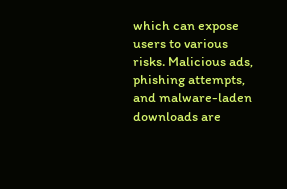which can expose users to various risks. Malicious ads, phishing attempts, and malware-laden downloads are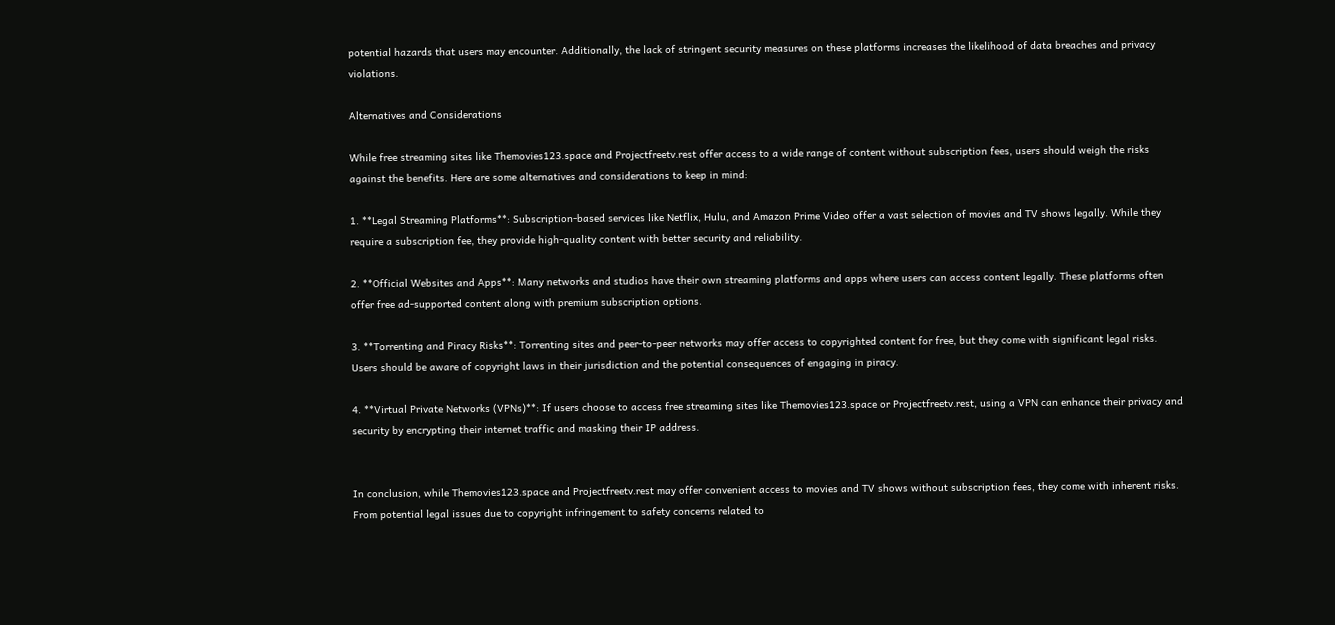potential hazards that users may encounter. Additionally, the lack of stringent security measures on these platforms increases the likelihood of data breaches and privacy violations.

Alternatives and Considerations

While free streaming sites like Themovies123.space and Projectfreetv.rest offer access to a wide range of content without subscription fees, users should weigh the risks against the benefits. Here are some alternatives and considerations to keep in mind:

1. **Legal Streaming Platforms**: Subscription-based services like Netflix, Hulu, and Amazon Prime Video offer a vast selection of movies and TV shows legally. While they require a subscription fee, they provide high-quality content with better security and reliability.

2. **Official Websites and Apps**: Many networks and studios have their own streaming platforms and apps where users can access content legally. These platforms often offer free ad-supported content along with premium subscription options.

3. **Torrenting and Piracy Risks**: Torrenting sites and peer-to-peer networks may offer access to copyrighted content for free, but they come with significant legal risks. Users should be aware of copyright laws in their jurisdiction and the potential consequences of engaging in piracy.

4. **Virtual Private Networks (VPNs)**: If users choose to access free streaming sites like Themovies123.space or Projectfreetv.rest, using a VPN can enhance their privacy and security by encrypting their internet traffic and masking their IP address.


In conclusion, while Themovies123.space and Projectfreetv.rest may offer convenient access to movies and TV shows without subscription fees, they come with inherent risks. From potential legal issues due to copyright infringement to safety concerns related to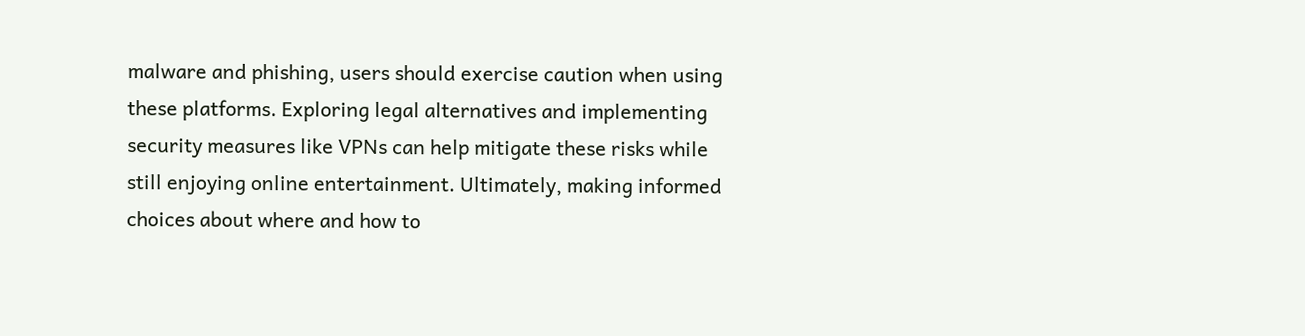malware and phishing, users should exercise caution when using these platforms. Exploring legal alternatives and implementing security measures like VPNs can help mitigate these risks while still enjoying online entertainment. Ultimately, making informed choices about where and how to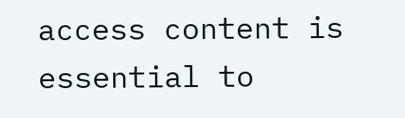access content is essential to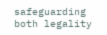safeguarding both legality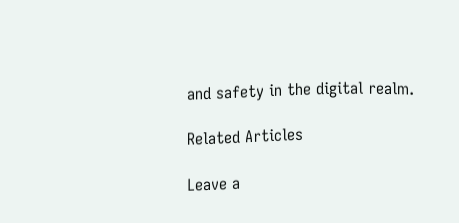and safety in the digital realm.

Related Articles

Leave a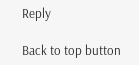Reply

Back to top button